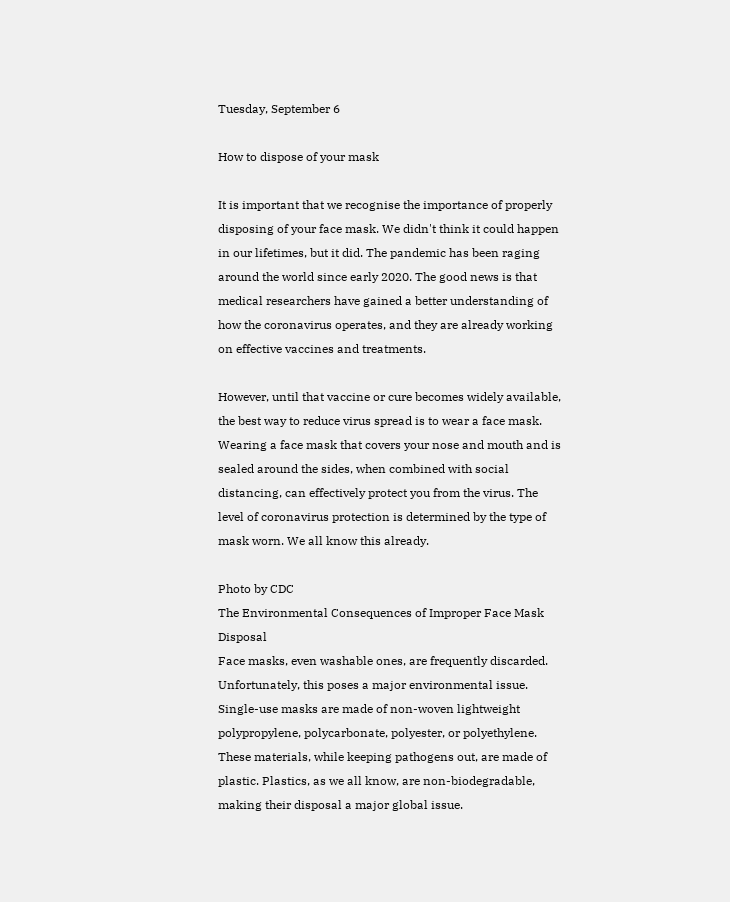Tuesday, September 6

How to dispose of your mask

It is important that we recognise the importance of properly disposing of your face mask. We didn't think it could happen in our lifetimes, but it did. The pandemic has been raging around the world since early 2020. The good news is that medical researchers have gained a better understanding of how the coronavirus operates, and they are already working on effective vaccines and treatments.

However, until that vaccine or cure becomes widely available, the best way to reduce virus spread is to wear a face mask. Wearing a face mask that covers your nose and mouth and is sealed around the sides, when combined with social distancing, can effectively protect you from the virus. The level of coronavirus protection is determined by the type of mask worn. We all know this already.

Photo by CDC
The Environmental Consequences of Improper Face Mask Disposal
Face masks, even washable ones, are frequently discarded. Unfortunately, this poses a major environmental issue. Single-use masks are made of non-woven lightweight polypropylene, polycarbonate, polyester, or polyethylene. These materials, while keeping pathogens out, are made of plastic. Plastics, as we all know, are non-biodegradable, making their disposal a major global issue.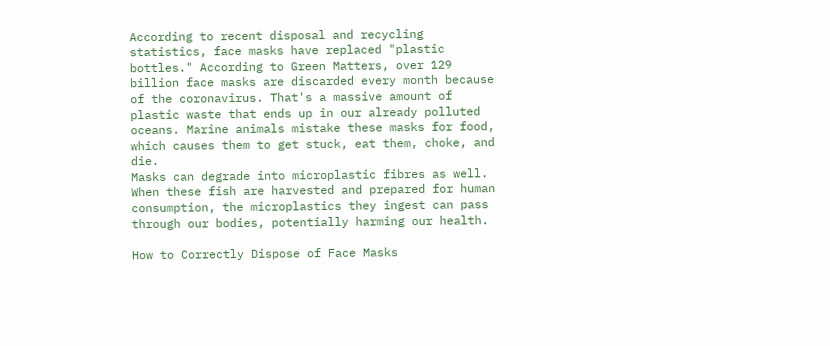According to recent disposal and recycling statistics, face masks have replaced "plastic bottles." According to Green Matters, over 129 billion face masks are discarded every month because of the coronavirus. That's a massive amount of plastic waste that ends up in our already polluted oceans. Marine animals mistake these masks for food, which causes them to get stuck, eat them, choke, and die.
Masks can degrade into microplastic fibres as well. When these fish are harvested and prepared for human consumption, the microplastics they ingest can pass through our bodies, potentially harming our health.

How to Correctly Dispose of Face Masks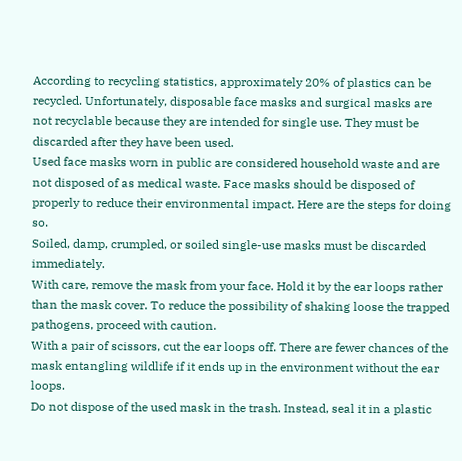According to recycling statistics, approximately 20% of plastics can be recycled. Unfortunately, disposable face masks and surgical masks are not recyclable because they are intended for single use. They must be discarded after they have been used.
Used face masks worn in public are considered household waste and are not disposed of as medical waste. Face masks should be disposed of properly to reduce their environmental impact. Here are the steps for doing so.
Soiled, damp, crumpled, or soiled single-use masks must be discarded immediately.
With care, remove the mask from your face. Hold it by the ear loops rather than the mask cover. To reduce the possibility of shaking loose the trapped pathogens, proceed with caution.
With a pair of scissors, cut the ear loops off. There are fewer chances of the mask entangling wildlife if it ends up in the environment without the ear loops.
Do not dispose of the used mask in the trash. Instead, seal it in a plastic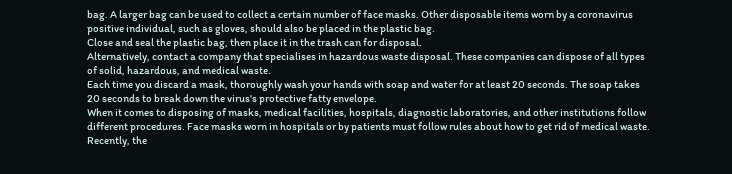bag. A larger bag can be used to collect a certain number of face masks. Other disposable items worn by a coronavirus positive individual, such as gloves, should also be placed in the plastic bag.
Close and seal the plastic bag, then place it in the trash can for disposal.
Alternatively, contact a company that specialises in hazardous waste disposal. These companies can dispose of all types of solid, hazardous, and medical waste.
Each time you discard a mask, thoroughly wash your hands with soap and water for at least 20 seconds. The soap takes 20 seconds to break down the virus's protective fatty envelope.
When it comes to disposing of masks, medical facilities, hospitals, diagnostic laboratories, and other institutions follow different procedures. Face masks worn in hospitals or by patients must follow rules about how to get rid of medical waste.
Recently, the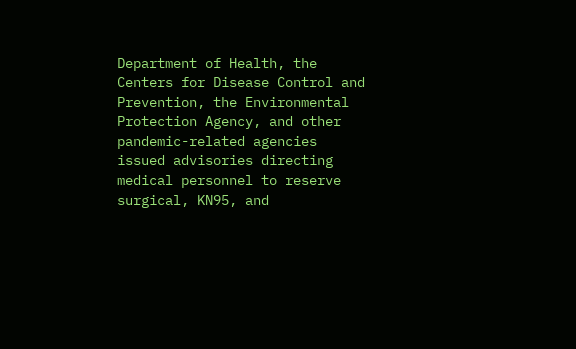Department of Health, the Centers for Disease Control and Prevention, the Environmental Protection Agency, and other pandemic-related agencies issued advisories directing medical personnel to reserve surgical, KN95, and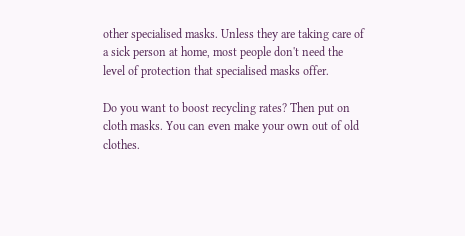other specialised masks. Unless they are taking care of a sick person at home, most people don't need the level of protection that specialised masks offer.

Do you want to boost recycling rates? Then put on cloth masks. You can even make your own out of old clothes.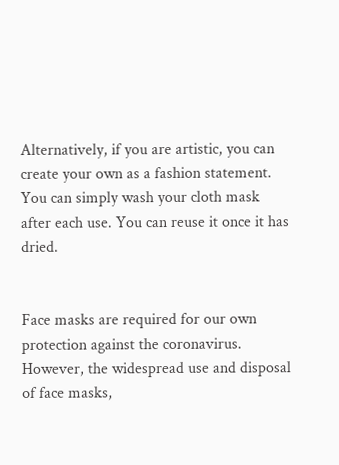Alternatively, if you are artistic, you can create your own as a fashion statement. You can simply wash your cloth mask after each use. You can reuse it once it has dried.


Face masks are required for our own protection against the coronavirus. However, the widespread use and disposal of face masks,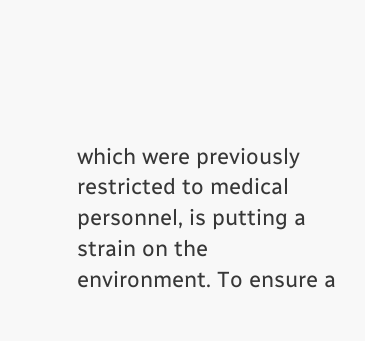which were previously restricted to medical personnel, is putting a strain on the environment. To ensure a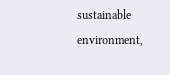sustainable environment,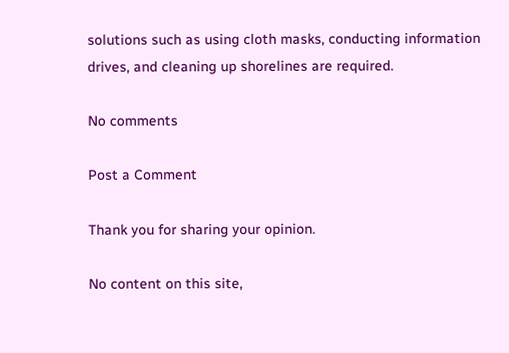solutions such as using cloth masks, conducting information drives, and cleaning up shorelines are required.

No comments

Post a Comment

Thank you for sharing your opinion.

No content on this site,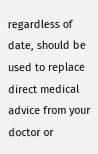regardless of date, should be used to replace direct medical advice from your doctor or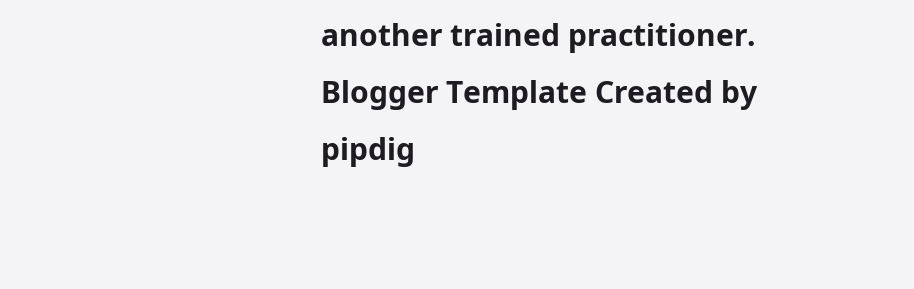another trained practitioner.
Blogger Template Created by pipdig